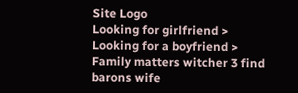Site Logo
Looking for girlfriend > Looking for a boyfriend > Family matters witcher 3 find barons wife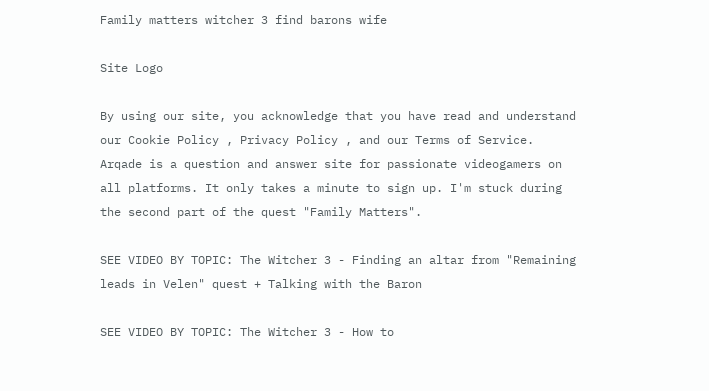Family matters witcher 3 find barons wife

Site Logo

By using our site, you acknowledge that you have read and understand our Cookie Policy , Privacy Policy , and our Terms of Service. Arqade is a question and answer site for passionate videogamers on all platforms. It only takes a minute to sign up. I'm stuck during the second part of the quest "Family Matters".

SEE VIDEO BY TOPIC: The Witcher 3 - Finding an altar from "Remaining leads in Velen" quest + Talking with the Baron

SEE VIDEO BY TOPIC: The Witcher 3 - How to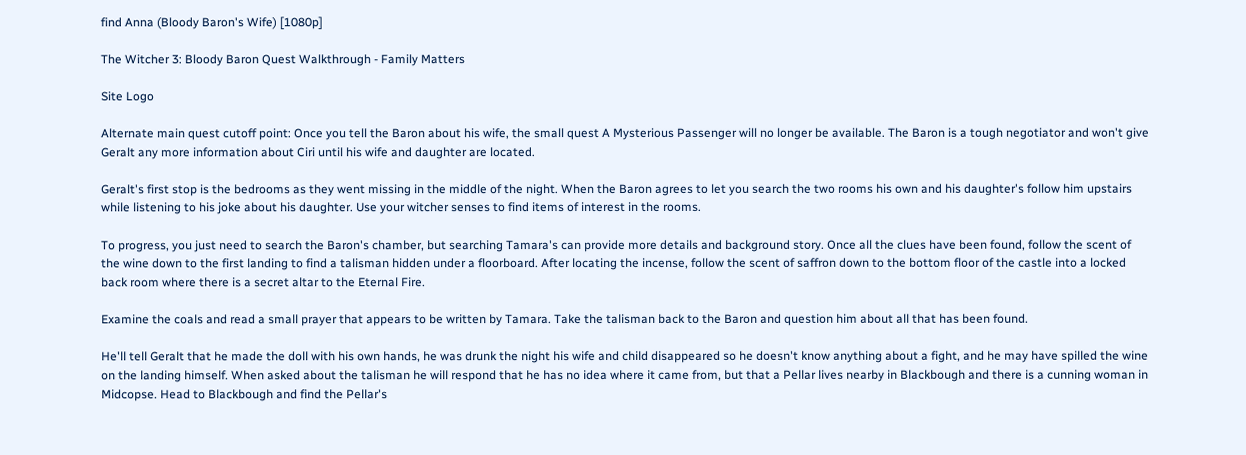find Anna (Bloody Baron's Wife) [1080p]

The Witcher 3: Bloody Baron Quest Walkthrough - Family Matters

Site Logo

Alternate main quest cutoff point: Once you tell the Baron about his wife, the small quest A Mysterious Passenger will no longer be available. The Baron is a tough negotiator and won't give Geralt any more information about Ciri until his wife and daughter are located.

Geralt's first stop is the bedrooms as they went missing in the middle of the night. When the Baron agrees to let you search the two rooms his own and his daughter's follow him upstairs while listening to his joke about his daughter. Use your witcher senses to find items of interest in the rooms.

To progress, you just need to search the Baron's chamber, but searching Tamara's can provide more details and background story. Once all the clues have been found, follow the scent of the wine down to the first landing to find a talisman hidden under a floorboard. After locating the incense, follow the scent of saffron down to the bottom floor of the castle into a locked back room where there is a secret altar to the Eternal Fire.

Examine the coals and read a small prayer that appears to be written by Tamara. Take the talisman back to the Baron and question him about all that has been found.

He'll tell Geralt that he made the doll with his own hands, he was drunk the night his wife and child disappeared so he doesn't know anything about a fight, and he may have spilled the wine on the landing himself. When asked about the talisman he will respond that he has no idea where it came from, but that a Pellar lives nearby in Blackbough and there is a cunning woman in Midcopse. Head to Blackbough and find the Pellar's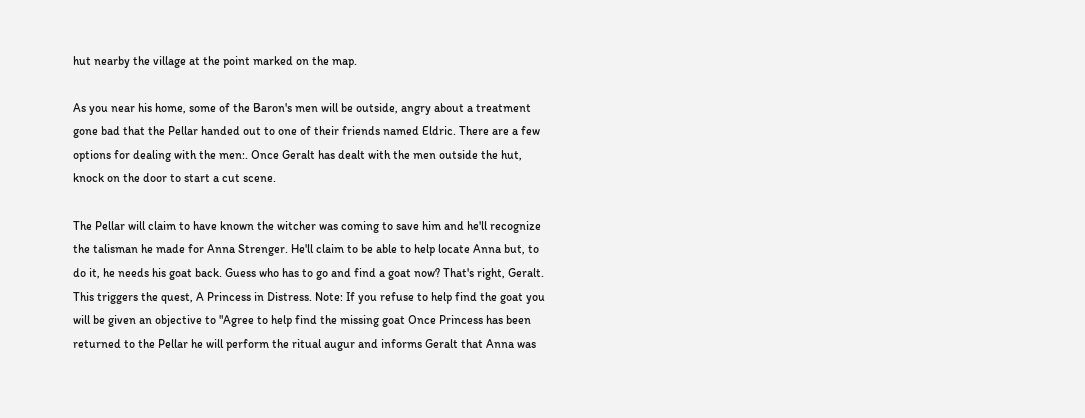hut nearby the village at the point marked on the map.

As you near his home, some of the Baron's men will be outside, angry about a treatment gone bad that the Pellar handed out to one of their friends named Eldric. There are a few options for dealing with the men:. Once Geralt has dealt with the men outside the hut, knock on the door to start a cut scene.

The Pellar will claim to have known the witcher was coming to save him and he'll recognize the talisman he made for Anna Strenger. He'll claim to be able to help locate Anna but, to do it, he needs his goat back. Guess who has to go and find a goat now? That's right, Geralt. This triggers the quest, A Princess in Distress. Note: If you refuse to help find the goat you will be given an objective to "Agree to help find the missing goat Once Princess has been returned to the Pellar he will perform the ritual augur and informs Geralt that Anna was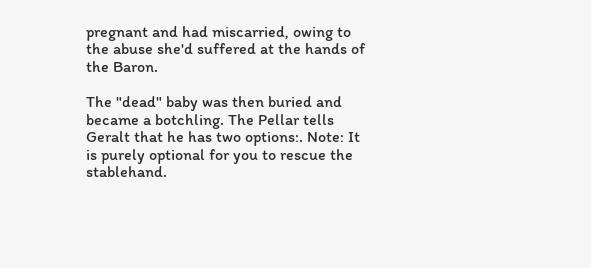pregnant and had miscarried, owing to the abuse she'd suffered at the hands of the Baron.

The "dead" baby was then buried and became a botchling. The Pellar tells Geralt that he has two options:. Note: It is purely optional for you to rescue the stablehand.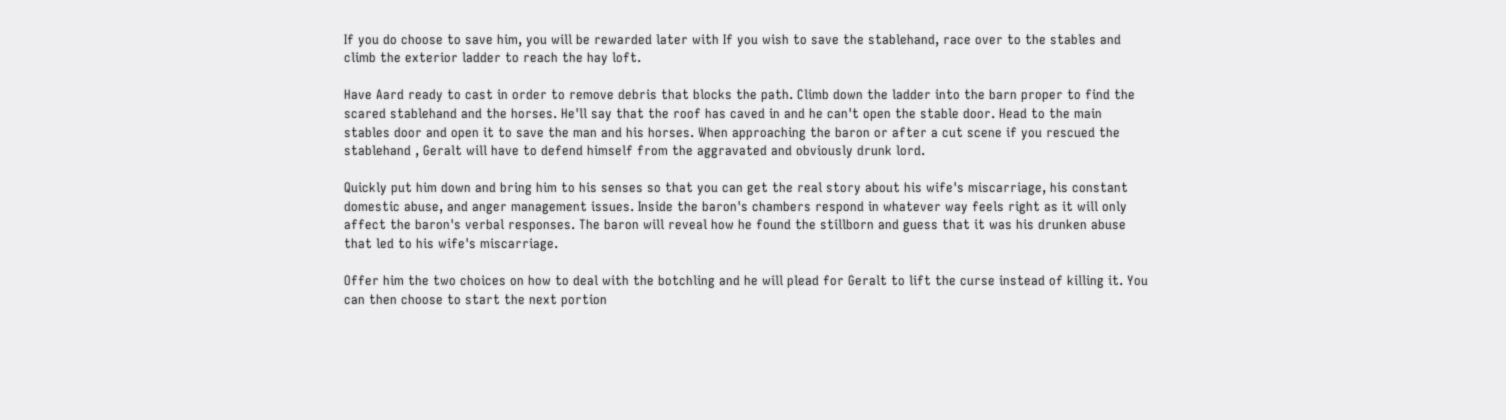If you do choose to save him, you will be rewarded later with If you wish to save the stablehand, race over to the stables and climb the exterior ladder to reach the hay loft.

Have Aard ready to cast in order to remove debris that blocks the path. Climb down the ladder into the barn proper to find the scared stablehand and the horses. He'll say that the roof has caved in and he can't open the stable door. Head to the main stables door and open it to save the man and his horses. When approaching the baron or after a cut scene if you rescued the stablehand , Geralt will have to defend himself from the aggravated and obviously drunk lord.

Quickly put him down and bring him to his senses so that you can get the real story about his wife's miscarriage, his constant domestic abuse, and anger management issues. Inside the baron's chambers respond in whatever way feels right as it will only affect the baron's verbal responses. The baron will reveal how he found the stillborn and guess that it was his drunken abuse that led to his wife's miscarriage.

Offer him the two choices on how to deal with the botchling and he will plead for Geralt to lift the curse instead of killing it. You can then choose to start the next portion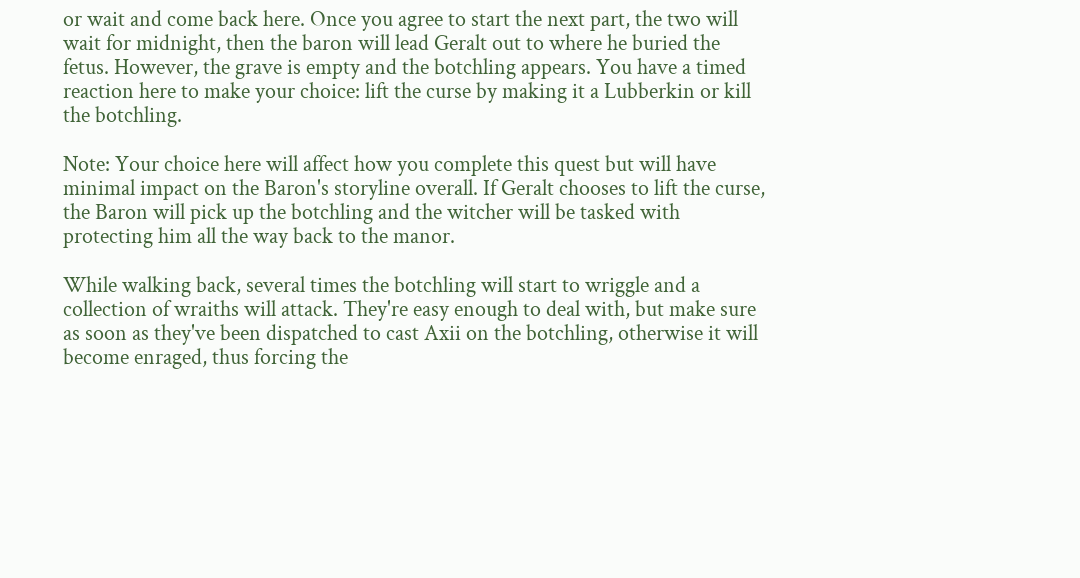or wait and come back here. Once you agree to start the next part, the two will wait for midnight, then the baron will lead Geralt out to where he buried the fetus. However, the grave is empty and the botchling appears. You have a timed reaction here to make your choice: lift the curse by making it a Lubberkin or kill the botchling.

Note: Your choice here will affect how you complete this quest but will have minimal impact on the Baron's storyline overall. If Geralt chooses to lift the curse, the Baron will pick up the botchling and the witcher will be tasked with protecting him all the way back to the manor.

While walking back, several times the botchling will start to wriggle and a collection of wraiths will attack. They're easy enough to deal with, but make sure as soon as they've been dispatched to cast Axii on the botchling, otherwise it will become enraged, thus forcing the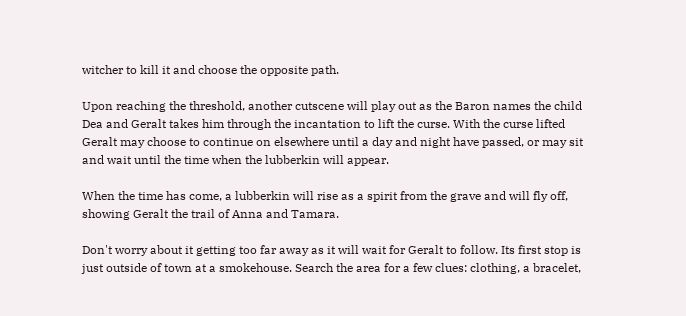witcher to kill it and choose the opposite path.

Upon reaching the threshold, another cutscene will play out as the Baron names the child Dea and Geralt takes him through the incantation to lift the curse. With the curse lifted Geralt may choose to continue on elsewhere until a day and night have passed, or may sit and wait until the time when the lubberkin will appear.

When the time has come, a lubberkin will rise as a spirit from the grave and will fly off, showing Geralt the trail of Anna and Tamara.

Don't worry about it getting too far away as it will wait for Geralt to follow. Its first stop is just outside of town at a smokehouse. Search the area for a few clues: clothing, a bracelet,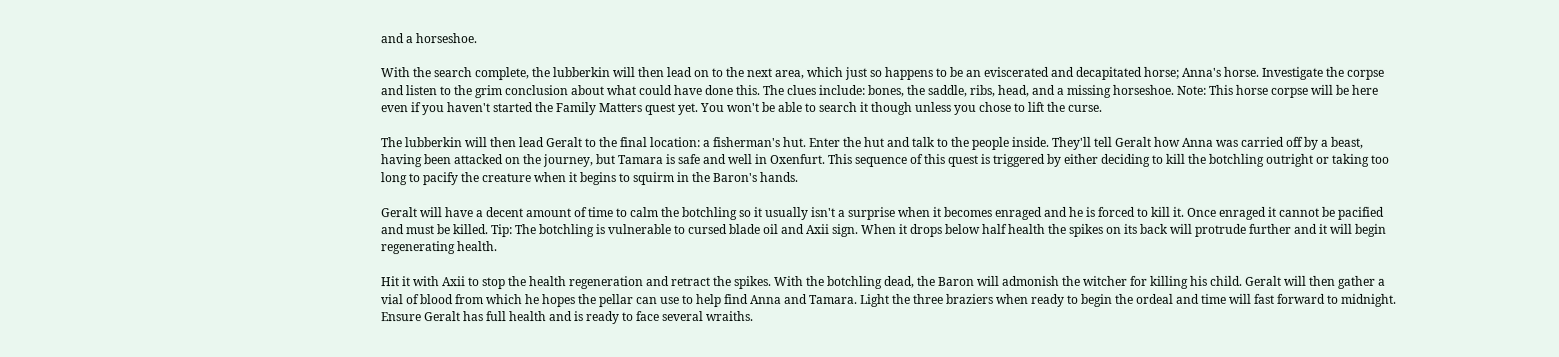and a horseshoe.

With the search complete, the lubberkin will then lead on to the next area, which just so happens to be an eviscerated and decapitated horse; Anna's horse. Investigate the corpse and listen to the grim conclusion about what could have done this. The clues include: bones, the saddle, ribs, head, and a missing horseshoe. Note: This horse corpse will be here even if you haven't started the Family Matters quest yet. You won't be able to search it though unless you chose to lift the curse.

The lubberkin will then lead Geralt to the final location: a fisherman's hut. Enter the hut and talk to the people inside. They'll tell Geralt how Anna was carried off by a beast, having been attacked on the journey, but Tamara is safe and well in Oxenfurt. This sequence of this quest is triggered by either deciding to kill the botchling outright or taking too long to pacify the creature when it begins to squirm in the Baron's hands.

Geralt will have a decent amount of time to calm the botchling so it usually isn't a surprise when it becomes enraged and he is forced to kill it. Once enraged it cannot be pacified and must be killed. Tip: The botchling is vulnerable to cursed blade oil and Axii sign. When it drops below half health the spikes on its back will protrude further and it will begin regenerating health.

Hit it with Axii to stop the health regeneration and retract the spikes. With the botchling dead, the Baron will admonish the witcher for killing his child. Geralt will then gather a vial of blood from which he hopes the pellar can use to help find Anna and Tamara. Light the three braziers when ready to begin the ordeal and time will fast forward to midnight. Ensure Geralt has full health and is ready to face several wraiths.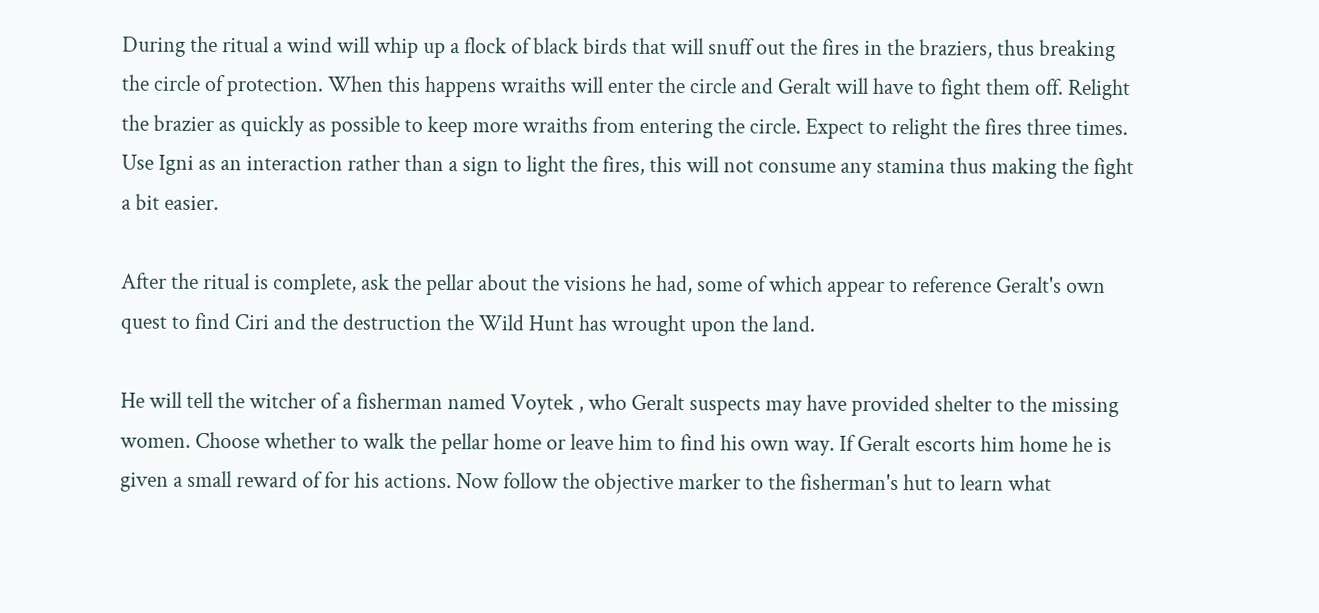During the ritual a wind will whip up a flock of black birds that will snuff out the fires in the braziers, thus breaking the circle of protection. When this happens wraiths will enter the circle and Geralt will have to fight them off. Relight the brazier as quickly as possible to keep more wraiths from entering the circle. Expect to relight the fires three times. Use Igni as an interaction rather than a sign to light the fires, this will not consume any stamina thus making the fight a bit easier.

After the ritual is complete, ask the pellar about the visions he had, some of which appear to reference Geralt's own quest to find Ciri and the destruction the Wild Hunt has wrought upon the land.

He will tell the witcher of a fisherman named Voytek , who Geralt suspects may have provided shelter to the missing women. Choose whether to walk the pellar home or leave him to find his own way. If Geralt escorts him home he is given a small reward of for his actions. Now follow the objective marker to the fisherman's hut to learn what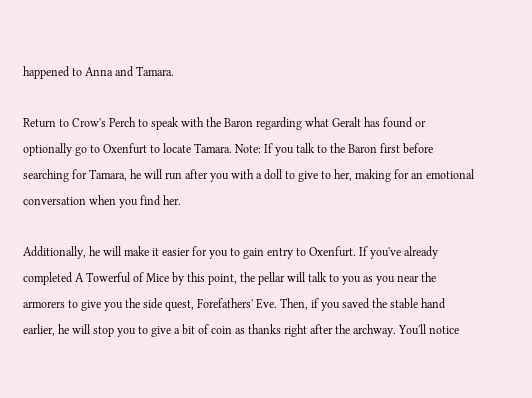happened to Anna and Tamara.

Return to Crow's Perch to speak with the Baron regarding what Geralt has found or optionally go to Oxenfurt to locate Tamara. Note: If you talk to the Baron first before searching for Tamara, he will run after you with a doll to give to her, making for an emotional conversation when you find her.

Additionally, he will make it easier for you to gain entry to Oxenfurt. If you've already completed A Towerful of Mice by this point, the pellar will talk to you as you near the armorers to give you the side quest, Forefathers' Eve. Then, if you saved the stable hand earlier, he will stop you to give a bit of coin as thanks right after the archway. You'll notice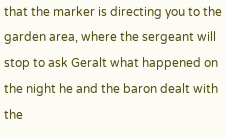that the marker is directing you to the garden area, where the sergeant will stop to ask Geralt what happened on the night he and the baron dealt with the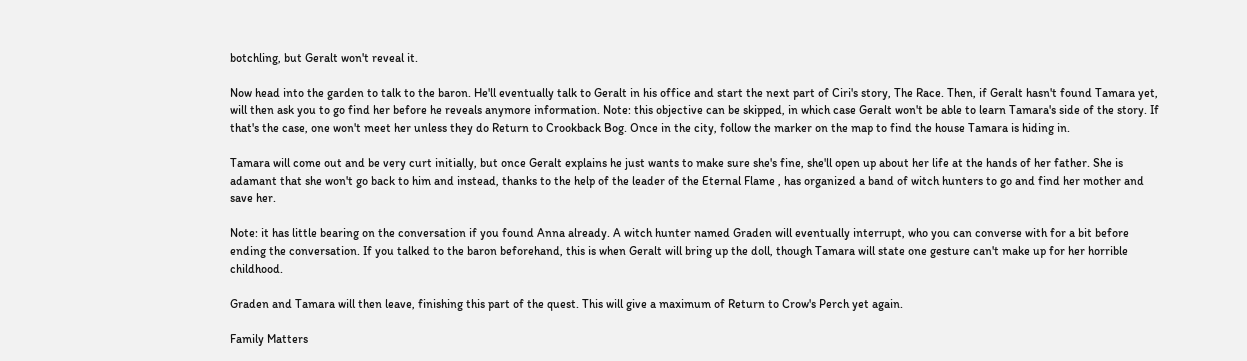botchling, but Geralt won't reveal it.

Now head into the garden to talk to the baron. He'll eventually talk to Geralt in his office and start the next part of Ciri's story, The Race. Then, if Geralt hasn't found Tamara yet, will then ask you to go find her before he reveals anymore information. Note: this objective can be skipped, in which case Geralt won't be able to learn Tamara's side of the story. If that's the case, one won't meet her unless they do Return to Crookback Bog. Once in the city, follow the marker on the map to find the house Tamara is hiding in.

Tamara will come out and be very curt initially, but once Geralt explains he just wants to make sure she's fine, she'll open up about her life at the hands of her father. She is adamant that she won't go back to him and instead, thanks to the help of the leader of the Eternal Flame , has organized a band of witch hunters to go and find her mother and save her.

Note: it has little bearing on the conversation if you found Anna already. A witch hunter named Graden will eventually interrupt, who you can converse with for a bit before ending the conversation. If you talked to the baron beforehand, this is when Geralt will bring up the doll, though Tamara will state one gesture can't make up for her horrible childhood.

Graden and Tamara will then leave, finishing this part of the quest. This will give a maximum of Return to Crow's Perch yet again.

Family Matters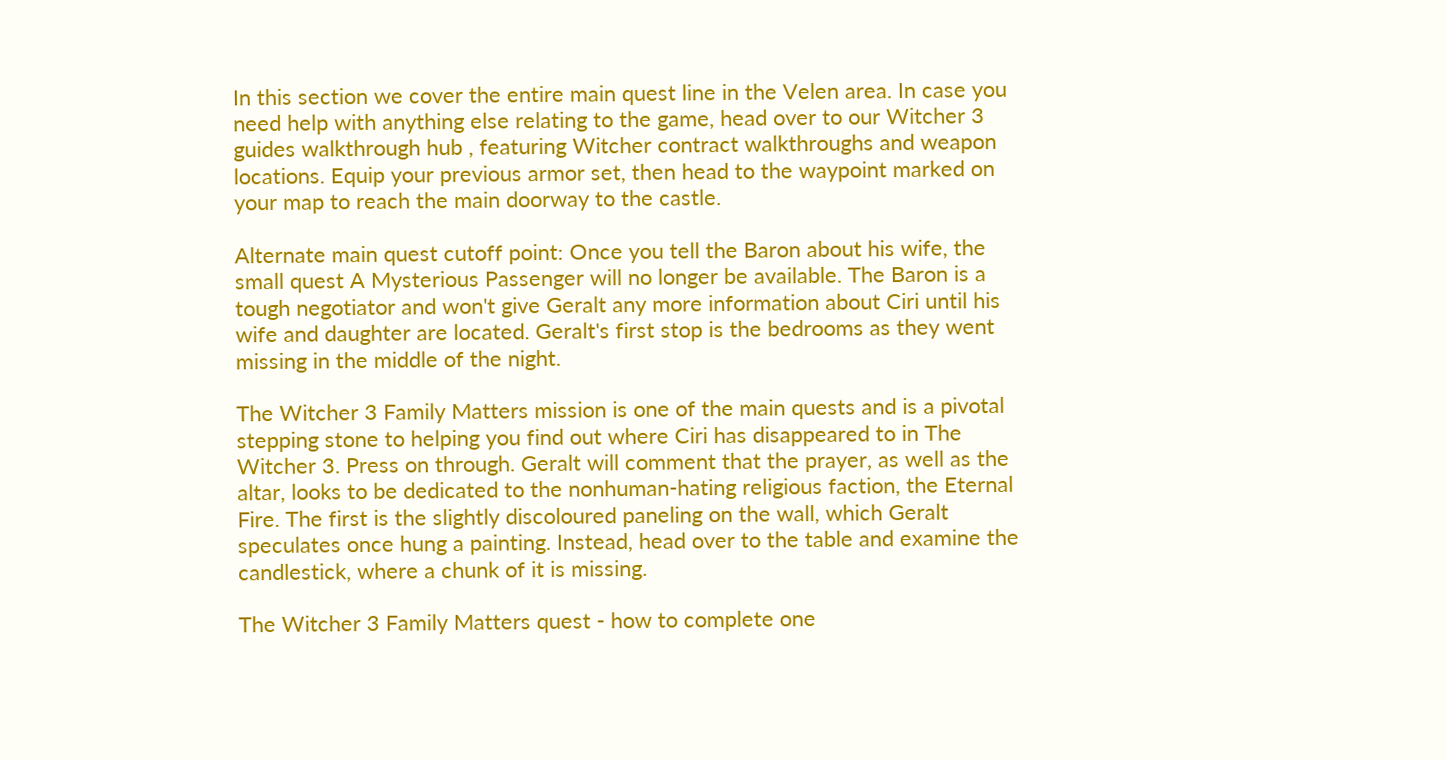In this section we cover the entire main quest line in the Velen area. In case you need help with anything else relating to the game, head over to our Witcher 3 guides walkthrough hub , featuring Witcher contract walkthroughs and weapon locations. Equip your previous armor set, then head to the waypoint marked on your map to reach the main doorway to the castle.

Alternate main quest cutoff point: Once you tell the Baron about his wife, the small quest A Mysterious Passenger will no longer be available. The Baron is a tough negotiator and won't give Geralt any more information about Ciri until his wife and daughter are located. Geralt's first stop is the bedrooms as they went missing in the middle of the night.

The Witcher 3 Family Matters mission is one of the main quests and is a pivotal stepping stone to helping you find out where Ciri has disappeared to in The Witcher 3. Press on through. Geralt will comment that the prayer, as well as the altar, looks to be dedicated to the nonhuman-hating religious faction, the Eternal Fire. The first is the slightly discoloured paneling on the wall, which Geralt speculates once hung a painting. Instead, head over to the table and examine the candlestick, where a chunk of it is missing.

The Witcher 3 Family Matters quest - how to complete one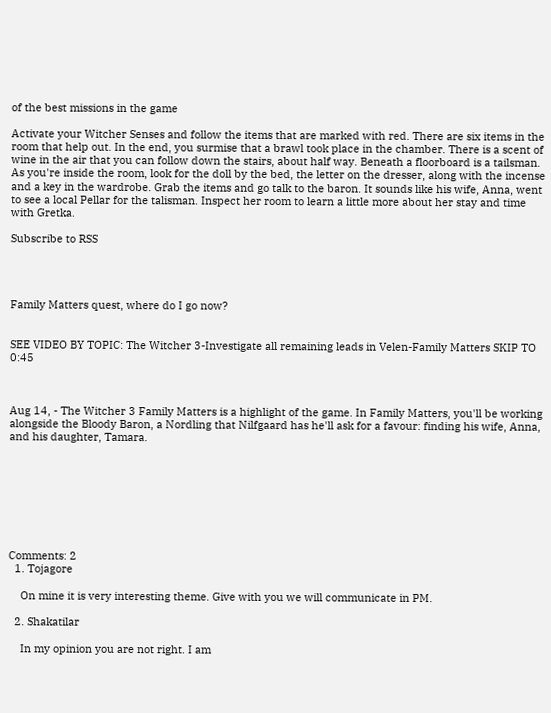of the best missions in the game

Activate your Witcher Senses and follow the items that are marked with red. There are six items in the room that help out. In the end, you surmise that a brawl took place in the chamber. There is a scent of wine in the air that you can follow down the stairs, about half way. Beneath a floorboard is a tailsman. As you're inside the room, look for the doll by the bed, the letter on the dresser, along with the incense and a key in the wardrobe. Grab the items and go talk to the baron. It sounds like his wife, Anna, went to see a local Pellar for the talisman. Inspect her room to learn a little more about her stay and time with Gretka.

Subscribe to RSS




Family Matters quest, where do I go now?


SEE VIDEO BY TOPIC: The Witcher 3-Investigate all remaining leads in Velen-Family Matters SKIP TO 0:45



Aug 14, - The Witcher 3 Family Matters is a highlight of the game. In Family Matters, you'll be working alongside the Bloody Baron, a Nordling that Nilfgaard has he'll ask for a favour: finding his wife, Anna, and his daughter, Tamara.








Comments: 2
  1. Tojagore

    On mine it is very interesting theme. Give with you we will communicate in PM.

  2. Shakatilar

    In my opinion you are not right. I am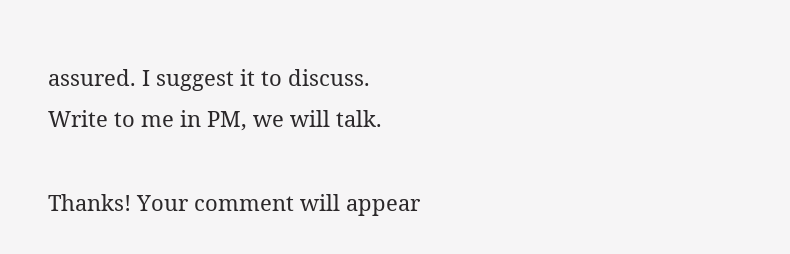assured. I suggest it to discuss. Write to me in PM, we will talk.

Thanks! Your comment will appear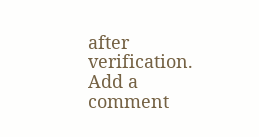after verification.
Add a comment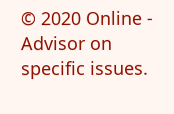© 2020 Online - Advisor on specific issues.